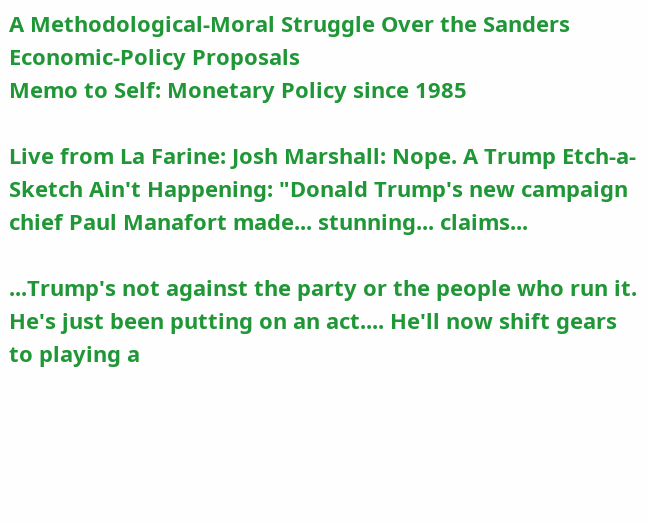A Methodological-Moral Struggle Over the Sanders Economic-Policy Proposals
Memo to Self: Monetary Policy since 1985

Live from La Farine: Josh Marshall: Nope. A Trump Etch-a-Sketch Ain't Happening: "Donald Trump's new campaign chief Paul Manafort made... stunning... claims...

...Trump's not against the party or the people who run it. He's just been putting on an act.... He'll now shift gears to playing a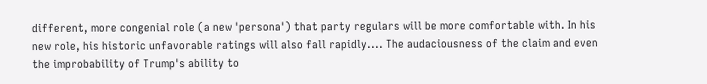different, more congenial role (a new 'persona') that party regulars will be more comfortable with. In his new role, his historic unfavorable ratings will also fall rapidly.... The audaciousness of the claim and even the improbability of Trump's ability to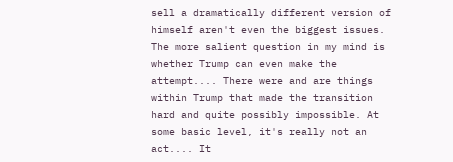sell a dramatically different version of himself aren't even the biggest issues. The more salient question in my mind is whether Trump can even make the attempt.... There were and are things within Trump that made the transition hard and quite possibly impossible. At some basic level, it's really not an act.... It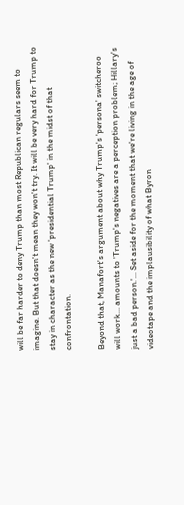will be far harder to deny Trump than most Republican regulars seem to imagine. But that doesn't mean they won't try. It will be very hard for Trump to stay in character as the new 'presidential Trump' in the midst of that confrontation.

Beyond that, Manafort's argument about why Trump's 'persona' switcheroo will work... amounts to 'Trump's negatives are a perception problem; Hillary's just a bad person.'... Set aside for the moment that we're living in the age of videotape and the implausibility of what Byron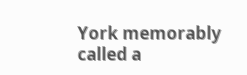York memorably called a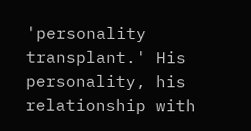'personality transplant.' His personality, his relationship with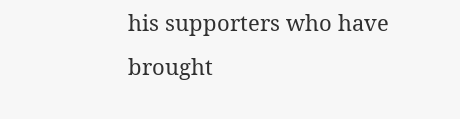his supporters who have brought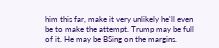him this far, make it very unlikely he'll even be to make the attempt. Trump may be full of it. He may be BSing on the margins.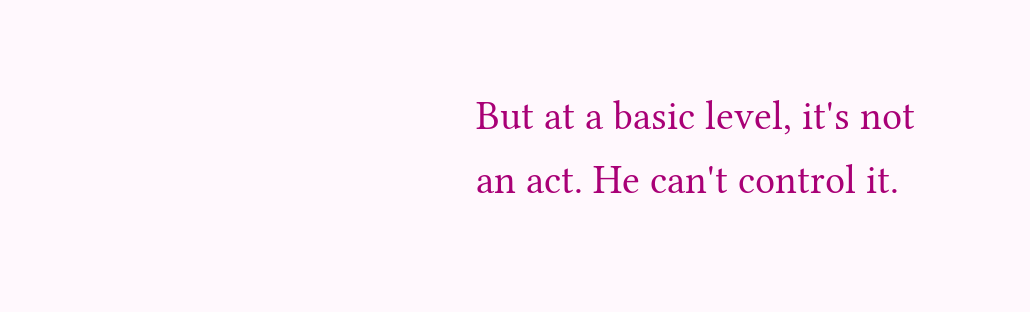But at a basic level, it's not an act. He can't control it.